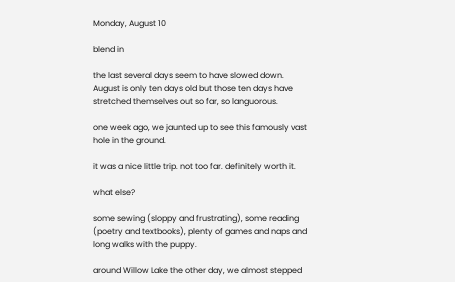Monday, August 10

blend in

the last several days seem to have slowed down. August is only ten days old but those ten days have stretched themselves out so far, so languorous.

one week ago, we jaunted up to see this famously vast hole in the ground.

it was a nice little trip. not too far. definitely worth it.

what else?

some sewing (sloppy and frustrating), some reading (poetry and textbooks), plenty of games and naps and long walks with the puppy.

around Willow Lake the other day, we almost stepped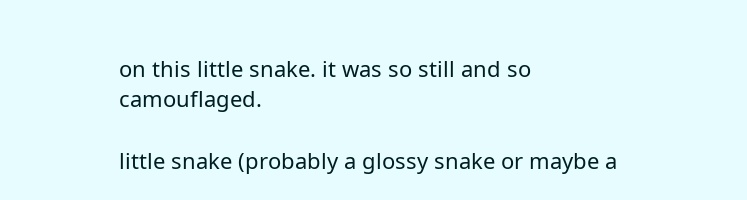on this little snake. it was so still and so camouflaged.

little snake (probably a glossy snake or maybe a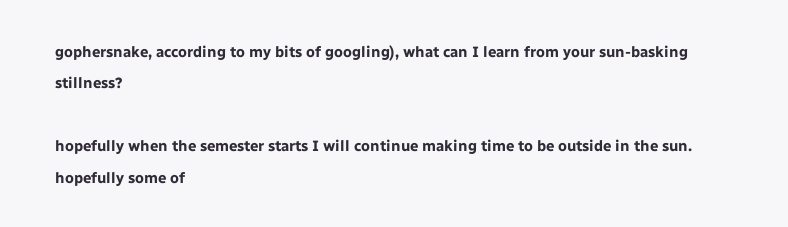gophersnake, according to my bits of googling), what can I learn from your sun-basking stillness?

hopefully when the semester starts I will continue making time to be outside in the sun. hopefully some of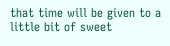that time will be given to a little bit of sweet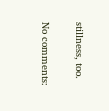stillness, too.

No comments: